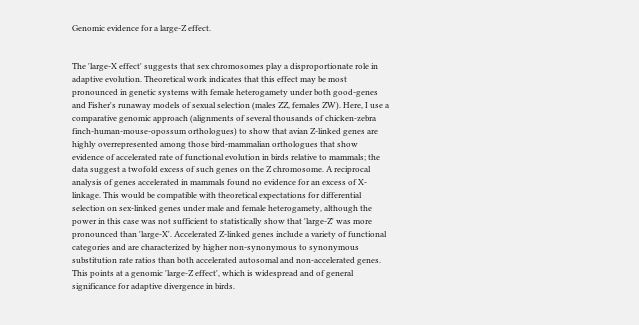Genomic evidence for a large-Z effect.


The 'large-X effect' suggests that sex chromosomes play a disproportionate role in adaptive evolution. Theoretical work indicates that this effect may be most pronounced in genetic systems with female heterogamety under both good-genes and Fisher's runaway models of sexual selection (males ZZ, females ZW). Here, I use a comparative genomic approach (alignments of several thousands of chicken-zebra finch-human-mouse-opossum orthologues) to show that avian Z-linked genes are highly overrepresented among those bird-mammalian orthologues that show evidence of accelerated rate of functional evolution in birds relative to mammals; the data suggest a twofold excess of such genes on the Z chromosome. A reciprocal analysis of genes accelerated in mammals found no evidence for an excess of X-linkage. This would be compatible with theoretical expectations for differential selection on sex-linked genes under male and female heterogamety, although the power in this case was not sufficient to statistically show that 'large-Z' was more pronounced than 'large-X'. Accelerated Z-linked genes include a variety of functional categories and are characterized by higher non-synonymous to synonymous substitution rate ratios than both accelerated autosomal and non-accelerated genes. This points at a genomic 'large-Z effect', which is widespread and of general significance for adaptive divergence in birds.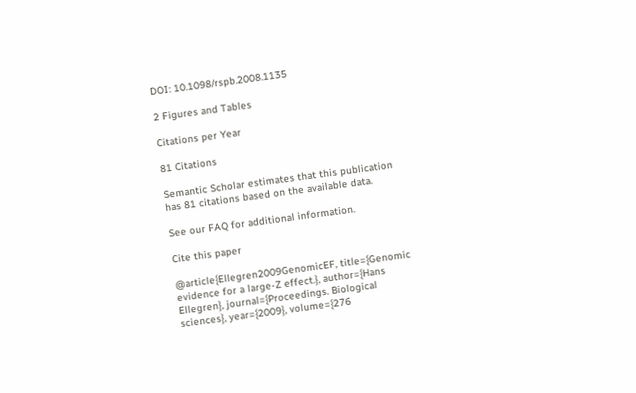DOI: 10.1098/rspb.2008.1135

2 Figures and Tables

Citations per Year

81 Citations

Semantic Scholar estimates that this publication has 81 citations based on the available data.

See our FAQ for additional information.

Cite this paper

@article{Ellegren2009GenomicEF, title={Genomic evidence for a large-Z effect.}, author={Hans Ellegren}, journal={Proceedings. Biological sciences}, year={2009}, volume={276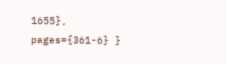1655}, pages={361-6} }